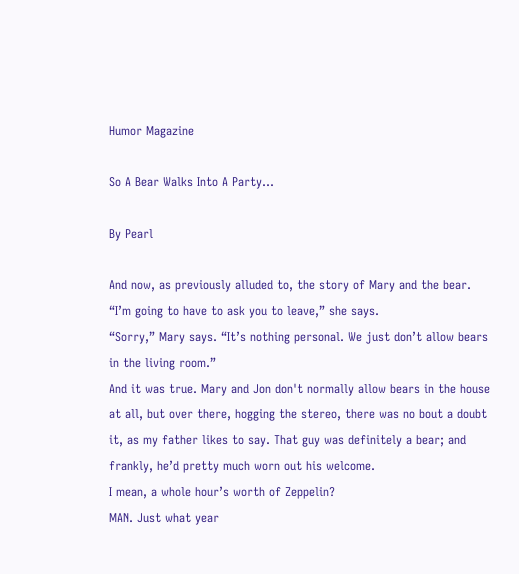Humor Magazine

So A Bear Walks Into A Party...

By Pearl

And now, as previously alluded to, the story of Mary and the bear.
“I’m going to have to ask you to leave,” she says.
“Sorry,” Mary says. “It’s nothing personal. We just don’t allow bears in the living room.”
And it was true. Mary and Jon don't normally allow bears in the house at all, but over there, hogging the stereo, there was no bout a doubt it, as my father likes to say. That guy was definitely a bear; and frankly, he’d pretty much worn out his welcome.
I mean, a whole hour’s worth of Zeppelin?
MAN. Just what year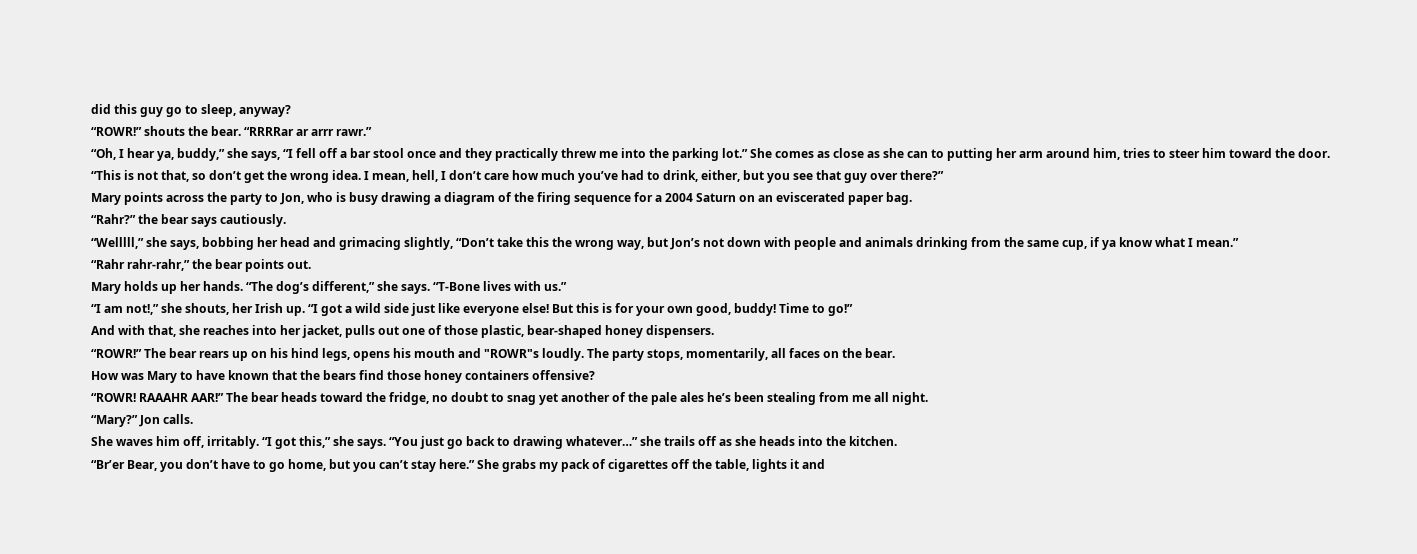did this guy go to sleep, anyway?
“ROWR!” shouts the bear. “RRRRar ar arrr rawr.”
“Oh, I hear ya, buddy,” she says, “I fell off a bar stool once and they practically threw me into the parking lot.” She comes as close as she can to putting her arm around him, tries to steer him toward the door. “This is not that, so don’t get the wrong idea. I mean, hell, I don’t care how much you’ve had to drink, either, but you see that guy over there?”
Mary points across the party to Jon, who is busy drawing a diagram of the firing sequence for a 2004 Saturn on an eviscerated paper bag.
“Rahr?” the bear says cautiously.
“Welllll,” she says, bobbing her head and grimacing slightly, “Don’t take this the wrong way, but Jon’s not down with people and animals drinking from the same cup, if ya know what I mean.”
“Rahr rahr-rahr,” the bear points out.
Mary holds up her hands. “The dog’s different,” she says. “T-Bone lives with us.”
“I am not!,” she shouts, her Irish up. “I got a wild side just like everyone else! But this is for your own good, buddy! Time to go!”
And with that, she reaches into her jacket, pulls out one of those plastic, bear-shaped honey dispensers.
“ROWR!” The bear rears up on his hind legs, opens his mouth and "ROWR"s loudly. The party stops, momentarily, all faces on the bear.
How was Mary to have known that the bears find those honey containers offensive?
“ROWR! RAAAHR AAR!” The bear heads toward the fridge, no doubt to snag yet another of the pale ales he’s been stealing from me all night.
“Mary?” Jon calls.
She waves him off, irritably. “I got this,” she says. “You just go back to drawing whatever…” she trails off as she heads into the kitchen.
“Br’er Bear, you don’t have to go home, but you can’t stay here.” She grabs my pack of cigarettes off the table, lights it and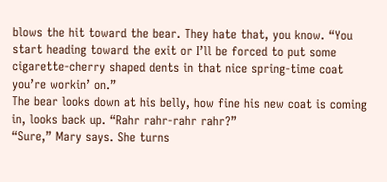blows the hit toward the bear. They hate that, you know. “You start heading toward the exit or I’ll be forced to put some cigarette-cherry shaped dents in that nice spring-time coat you’re workin’ on.”
The bear looks down at his belly, how fine his new coat is coming in, looks back up. “Rahr rahr-rahr rahr?”
“Sure,” Mary says. She turns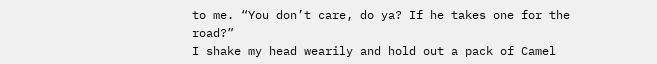to me. “You don’t care, do ya? If he takes one for the road?”
I shake my head wearily and hold out a pack of Camel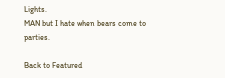Lights.
MAN but I hate when bears come to parties.

Back to Featured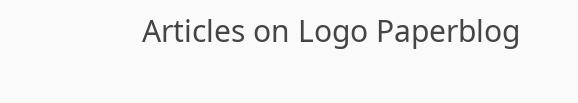Articles on Logo Paperblog